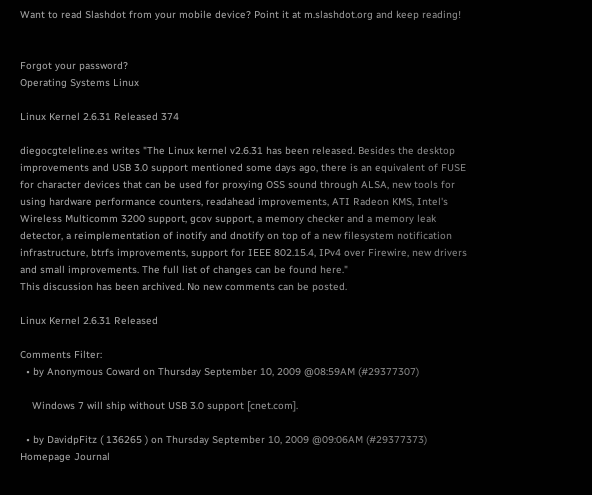Want to read Slashdot from your mobile device? Point it at m.slashdot.org and keep reading!


Forgot your password?
Operating Systems Linux

Linux Kernel 2.6.31 Released 374

diegocgteleline.es writes "The Linux kernel v2.6.31 has been released. Besides the desktop improvements and USB 3.0 support mentioned some days ago, there is an equivalent of FUSE for character devices that can be used for proxying OSS sound through ALSA, new tools for using hardware performance counters, readahead improvements, ATI Radeon KMS, Intel's Wireless Multicomm 3200 support, gcov support, a memory checker and a memory leak detector, a reimplementation of inotify and dnotify on top of a new filesystem notification infrastructure, btrfs improvements, support for IEEE 802.15.4, IPv4 over Firewire, new drivers and small improvements. The full list of changes can be found here."
This discussion has been archived. No new comments can be posted.

Linux Kernel 2.6.31 Released

Comments Filter:
  • by Anonymous Coward on Thursday September 10, 2009 @08:59AM (#29377307)

    Windows 7 will ship without USB 3.0 support [cnet.com].

  • by DavidpFitz ( 136265 ) on Thursday September 10, 2009 @09:06AM (#29377373) Homepage Journal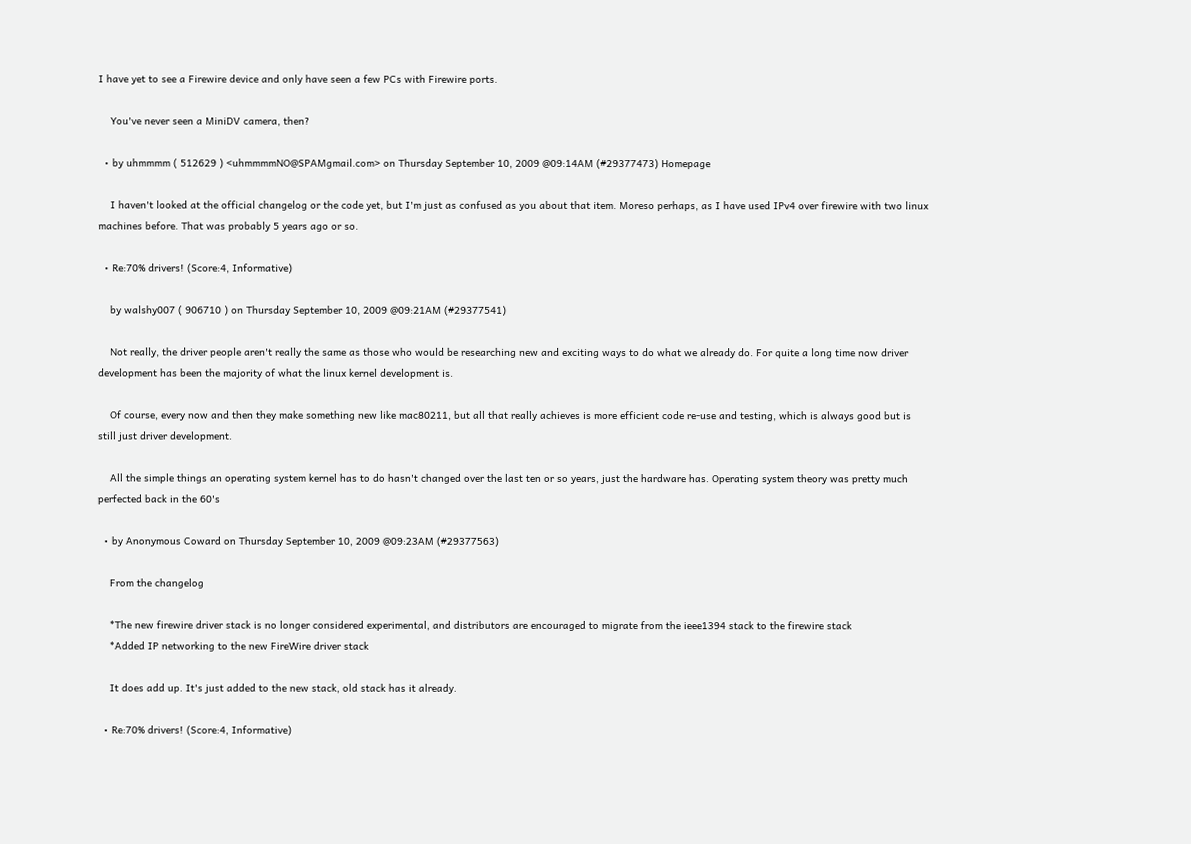I have yet to see a Firewire device and only have seen a few PCs with Firewire ports.

    You've never seen a MiniDV camera, then?

  • by uhmmmm ( 512629 ) <uhmmmmNO@SPAMgmail.com> on Thursday September 10, 2009 @09:14AM (#29377473) Homepage

    I haven't looked at the official changelog or the code yet, but I'm just as confused as you about that item. Moreso perhaps, as I have used IPv4 over firewire with two linux machines before. That was probably 5 years ago or so.

  • Re:70% drivers! (Score:4, Informative)

    by walshy007 ( 906710 ) on Thursday September 10, 2009 @09:21AM (#29377541)

    Not really, the driver people aren't really the same as those who would be researching new and exciting ways to do what we already do. For quite a long time now driver development has been the majority of what the linux kernel development is.

    Of course, every now and then they make something new like mac80211, but all that really achieves is more efficient code re-use and testing, which is always good but is still just driver development.

    All the simple things an operating system kernel has to do hasn't changed over the last ten or so years, just the hardware has. Operating system theory was pretty much perfected back in the 60's

  • by Anonymous Coward on Thursday September 10, 2009 @09:23AM (#29377563)

    From the changelog

    *The new firewire driver stack is no longer considered experimental, and distributors are encouraged to migrate from the ieee1394 stack to the firewire stack
    *Added IP networking to the new FireWire driver stack

    It does add up. It's just added to the new stack, old stack has it already.

  • Re:70% drivers! (Score:4, Informative)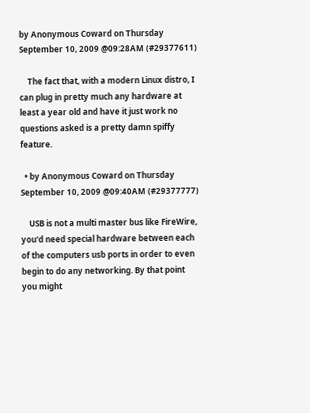by Anonymous Coward on Thursday September 10, 2009 @09:28AM (#29377611)

    The fact that, with a modern Linux distro, I can plug in pretty much any hardware at least a year old and have it just work no questions asked is a pretty damn spiffy feature.

  • by Anonymous Coward on Thursday September 10, 2009 @09:40AM (#29377777)

    USB is not a multi master bus like FireWire, you'd need special hardware between each of the computers usb ports in order to even begin to do any networking. By that point you might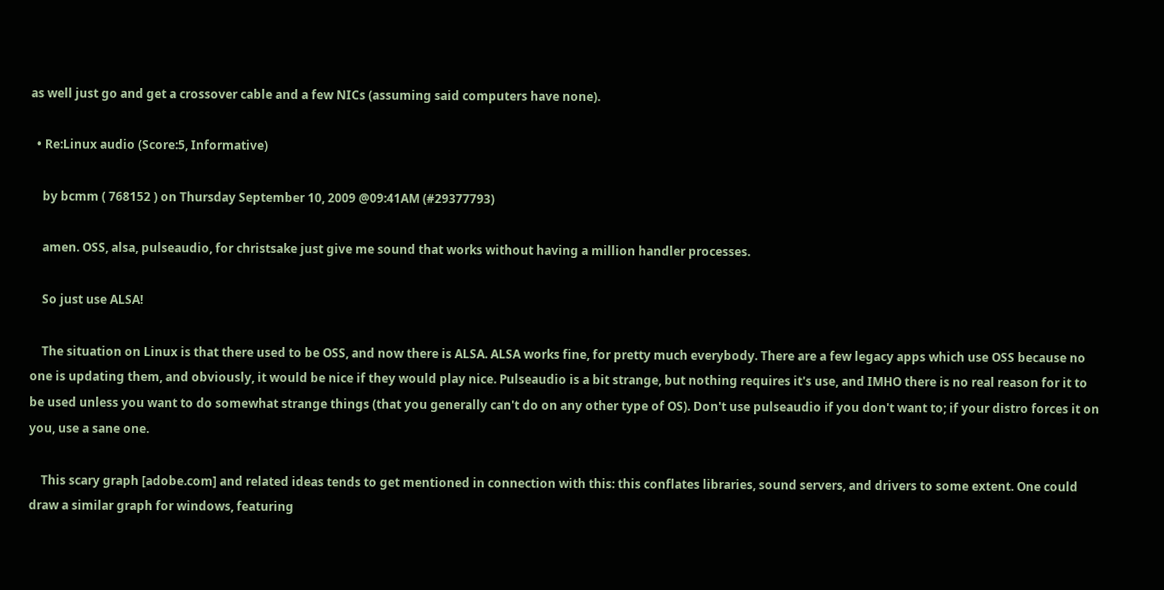as well just go and get a crossover cable and a few NICs (assuming said computers have none).

  • Re:Linux audio (Score:5, Informative)

    by bcmm ( 768152 ) on Thursday September 10, 2009 @09:41AM (#29377793)

    amen. OSS, alsa, pulseaudio, for christsake just give me sound that works without having a million handler processes.

    So just use ALSA!

    The situation on Linux is that there used to be OSS, and now there is ALSA. ALSA works fine, for pretty much everybody. There are a few legacy apps which use OSS because no one is updating them, and obviously, it would be nice if they would play nice. Pulseaudio is a bit strange, but nothing requires it's use, and IMHO there is no real reason for it to be used unless you want to do somewhat strange things (that you generally can't do on any other type of OS). Don't use pulseaudio if you don't want to; if your distro forces it on you, use a sane one.

    This scary graph [adobe.com] and related ideas tends to get mentioned in connection with this: this conflates libraries, sound servers, and drivers to some extent. One could draw a similar graph for windows, featuring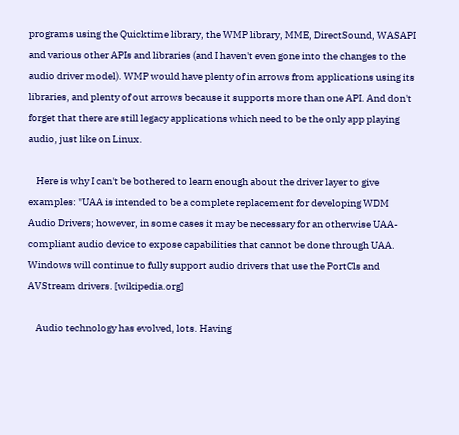programs using the Quicktime library, the WMP library, MME, DirectSound, WASAPI and various other APIs and libraries (and I haven't even gone into the changes to the audio driver model). WMP would have plenty of in arrows from applications using its libraries, and plenty of out arrows because it supports more than one API. And don't forget that there are still legacy applications which need to be the only app playing audio, just like on Linux.

    Here is why I can't be bothered to learn enough about the driver layer to give examples: "UAA is intended to be a complete replacement for developing WDM Audio Drivers; however, in some cases it may be necessary for an otherwise UAA-compliant audio device to expose capabilities that cannot be done through UAA. Windows will continue to fully support audio drivers that use the PortCls and AVStream drivers. [wikipedia.org]

    Audio technology has evolved, lots. Having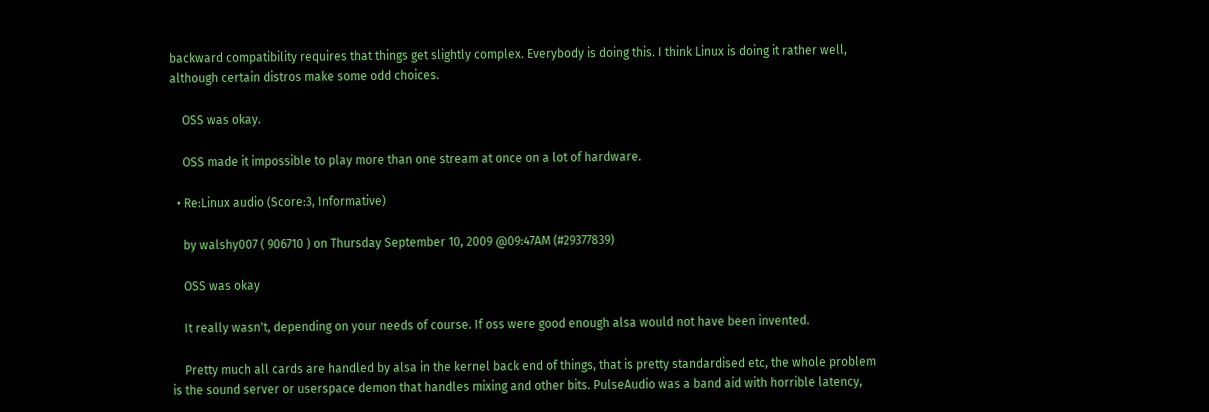backward compatibility requires that things get slightly complex. Everybody is doing this. I think Linux is doing it rather well, although certain distros make some odd choices.

    OSS was okay.

    OSS made it impossible to play more than one stream at once on a lot of hardware.

  • Re:Linux audio (Score:3, Informative)

    by walshy007 ( 906710 ) on Thursday September 10, 2009 @09:47AM (#29377839)

    OSS was okay

    It really wasn't, depending on your needs of course. If oss were good enough alsa would not have been invented.

    Pretty much all cards are handled by alsa in the kernel back end of things, that is pretty standardised etc, the whole problem is the sound server or userspace demon that handles mixing and other bits. PulseAudio was a band aid with horrible latency,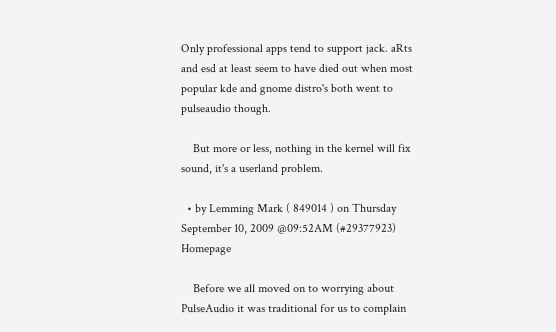Only professional apps tend to support jack. aRts and esd at least seem to have died out when most popular kde and gnome distro's both went to pulseaudio though.

    But more or less, nothing in the kernel will fix sound, it's a userland problem.

  • by Lemming Mark ( 849014 ) on Thursday September 10, 2009 @09:52AM (#29377923) Homepage

    Before we all moved on to worrying about PulseAudio it was traditional for us to complain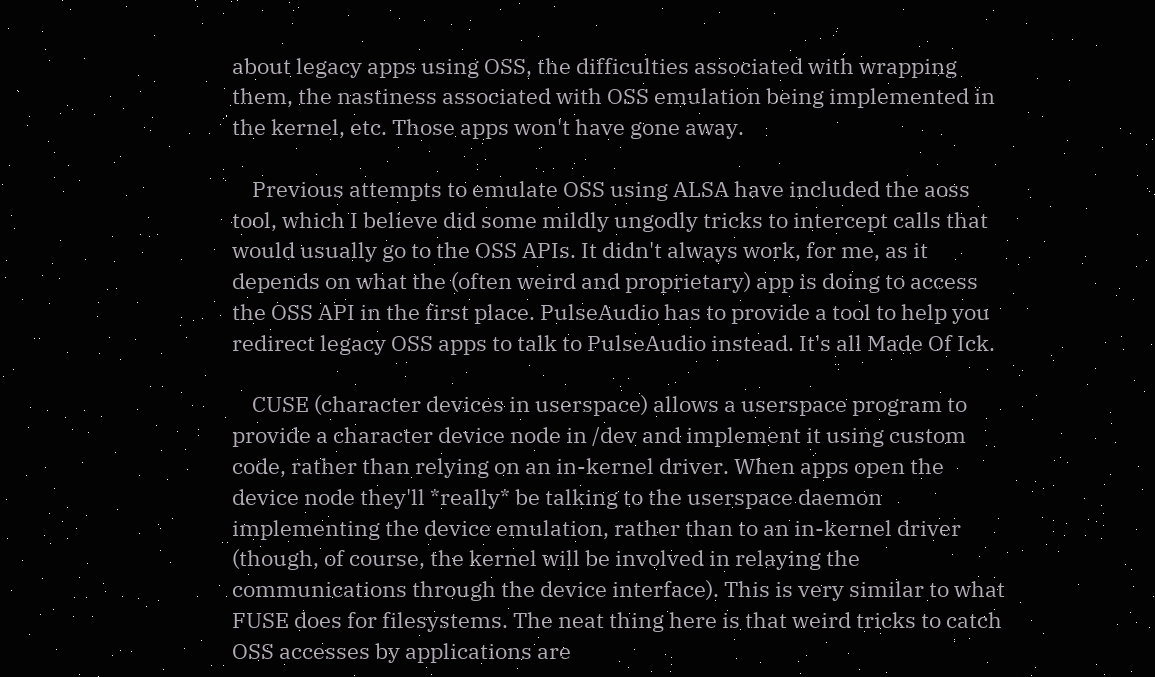about legacy apps using OSS, the difficulties associated with wrapping them, the nastiness associated with OSS emulation being implemented in the kernel, etc. Those apps won't have gone away.

    Previous attempts to emulate OSS using ALSA have included the aoss tool, which I believe did some mildly ungodly tricks to intercept calls that would usually go to the OSS APIs. It didn't always work, for me, as it depends on what the (often weird and proprietary) app is doing to access the OSS API in the first place. PulseAudio has to provide a tool to help you redirect legacy OSS apps to talk to PulseAudio instead. It's all Made Of Ick.

    CUSE (character devices in userspace) allows a userspace program to provide a character device node in /dev and implement it using custom code, rather than relying on an in-kernel driver. When apps open the device node they'll *really* be talking to the userspace daemon implementing the device emulation, rather than to an in-kernel driver (though, of course, the kernel will be involved in relaying the communications through the device interface). This is very similar to what FUSE does for filesystems. The neat thing here is that weird tricks to catch OSS accesses by applications are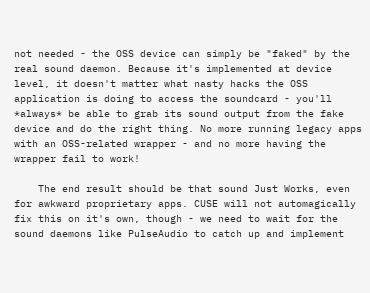not needed - the OSS device can simply be "faked" by the real sound daemon. Because it's implemented at device level, it doesn't matter what nasty hacks the OSS application is doing to access the soundcard - you'll *always* be able to grab its sound output from the fake device and do the right thing. No more running legacy apps with an OSS-related wrapper - and no more having the wrapper fail to work!

    The end result should be that sound Just Works, even for awkward proprietary apps. CUSE will not automagically fix this on it's own, though - we need to wait for the sound daemons like PulseAudio to catch up and implement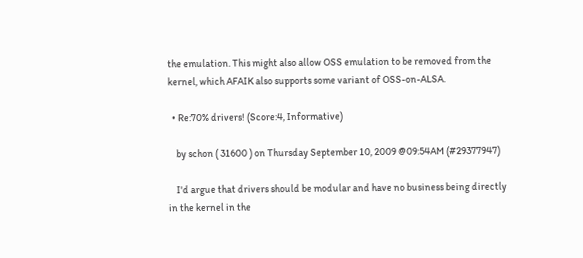the emulation. This might also allow OSS emulation to be removed from the kernel, which AFAIK also supports some variant of OSS-on-ALSA.

  • Re:70% drivers! (Score:4, Informative)

    by schon ( 31600 ) on Thursday September 10, 2009 @09:54AM (#29377947)

    I'd argue that drivers should be modular and have no business being directly in the kernel in the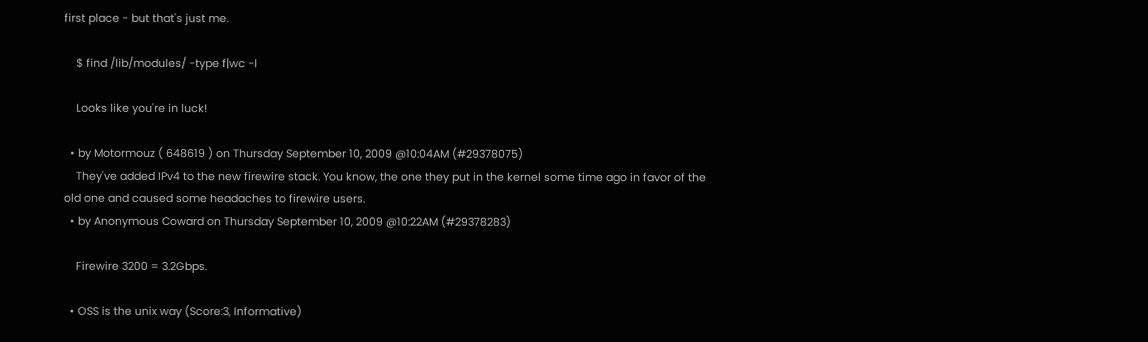first place - but that's just me.

    $ find /lib/modules/ -type f|wc -l

    Looks like you're in luck!

  • by Motormouz ( 648619 ) on Thursday September 10, 2009 @10:04AM (#29378075)
    They've added IPv4 to the new firewire stack. You know, the one they put in the kernel some time ago in favor of the old one and caused some headaches to firewire users.
  • by Anonymous Coward on Thursday September 10, 2009 @10:22AM (#29378283)

    Firewire 3200 = 3.2Gbps.

  • OSS is the unix way (Score:3, Informative)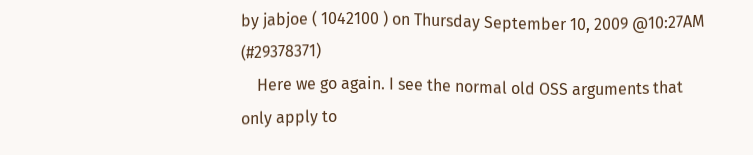by jabjoe ( 1042100 ) on Thursday September 10, 2009 @10:27AM (#29378371)
    Here we go again. I see the normal old OSS arguments that only apply to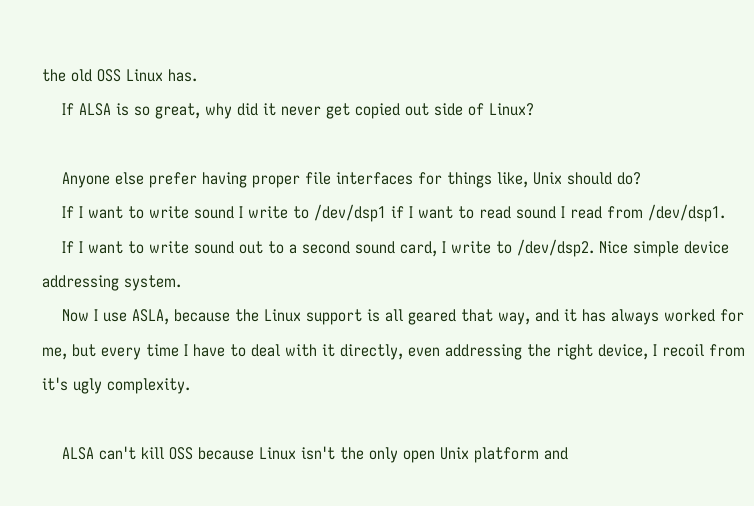the old OSS Linux has.
    If ALSA is so great, why did it never get copied out side of Linux?

    Anyone else prefer having proper file interfaces for things like, Unix should do?
    If I want to write sound I write to /dev/dsp1 if I want to read sound I read from /dev/dsp1.
    If I want to write sound out to a second sound card, I write to /dev/dsp2. Nice simple device addressing system.
    Now I use ASLA, because the Linux support is all geared that way, and it has always worked for me, but every time I have to deal with it directly, even addressing the right device, I recoil from it's ugly complexity.

    ALSA can't kill OSS because Linux isn't the only open Unix platform and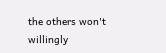the others won't willingly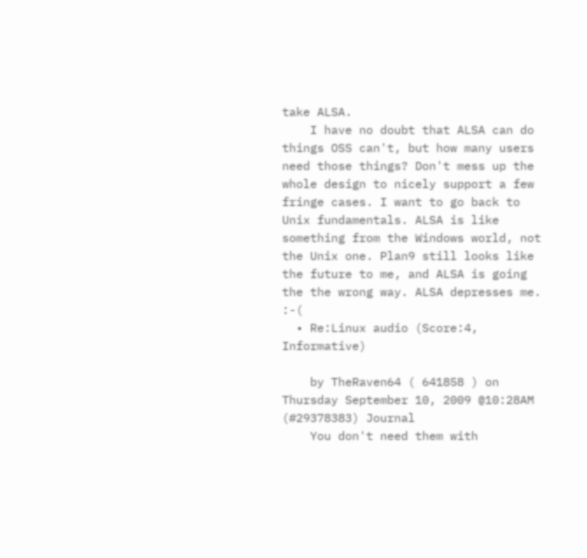take ALSA.
    I have no doubt that ALSA can do things OSS can't, but how many users need those things? Don't mess up the whole design to nicely support a few fringe cases. I want to go back to Unix fundamentals. ALSA is like something from the Windows world, not the Unix one. Plan9 still looks like the future to me, and ALSA is going the the wrong way. ALSA depresses me. :-(
  • Re:Linux audio (Score:4, Informative)

    by TheRaven64 ( 641858 ) on Thursday September 10, 2009 @10:28AM (#29378383) Journal
    You don't need them with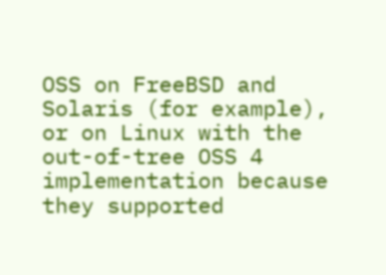OSS on FreeBSD and Solaris (for example), or on Linux with the out-of-tree OSS 4 implementation because they supported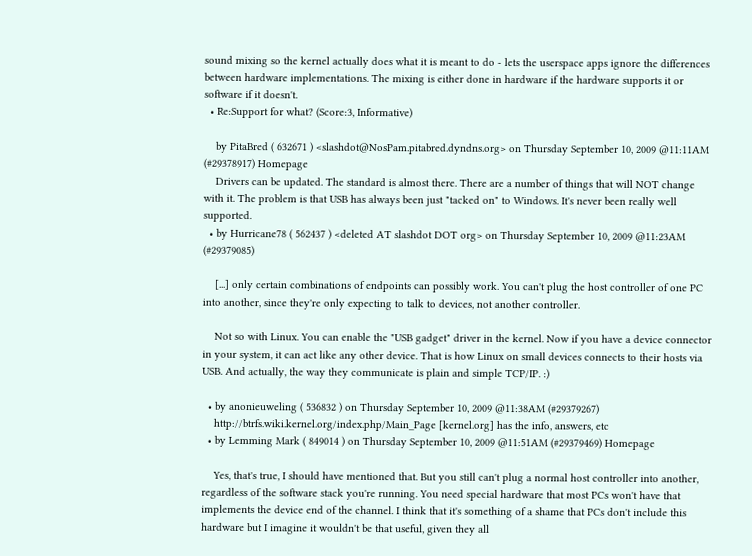sound mixing so the kernel actually does what it is meant to do - lets the userspace apps ignore the differences between hardware implementations. The mixing is either done in hardware if the hardware supports it or software if it doesn't.
  • Re:Support for what? (Score:3, Informative)

    by PitaBred ( 632671 ) <slashdot@NosPam.pitabred.dyndns.org> on Thursday September 10, 2009 @11:11AM (#29378917) Homepage
    Drivers can be updated. The standard is almost there. There are a number of things that will NOT change with it. The problem is that USB has always been just "tacked on" to Windows. It's never been really well supported.
  • by Hurricane78 ( 562437 ) <deleted AT slashdot DOT org> on Thursday September 10, 2009 @11:23AM (#29379085)

    [...] only certain combinations of endpoints can possibly work. You can't plug the host controller of one PC into another, since they're only expecting to talk to devices, not another controller.

    Not so with Linux. You can enable the "USB gadget" driver in the kernel. Now if you have a device connector in your system, it can act like any other device. That is how Linux on small devices connects to their hosts via USB. And actually, the way they communicate is plain and simple TCP/IP. :)

  • by anonieuweling ( 536832 ) on Thursday September 10, 2009 @11:38AM (#29379267)
    http://btrfs.wiki.kernel.org/index.php/Main_Page [kernel.org] has the info, answers, etc
  • by Lemming Mark ( 849014 ) on Thursday September 10, 2009 @11:51AM (#29379469) Homepage

    Yes, that's true, I should have mentioned that. But you still can't plug a normal host controller into another, regardless of the software stack you're running. You need special hardware that most PCs won't have that implements the device end of the channel. I think that it's something of a shame that PCs don't include this hardware but I imagine it wouldn't be that useful, given they all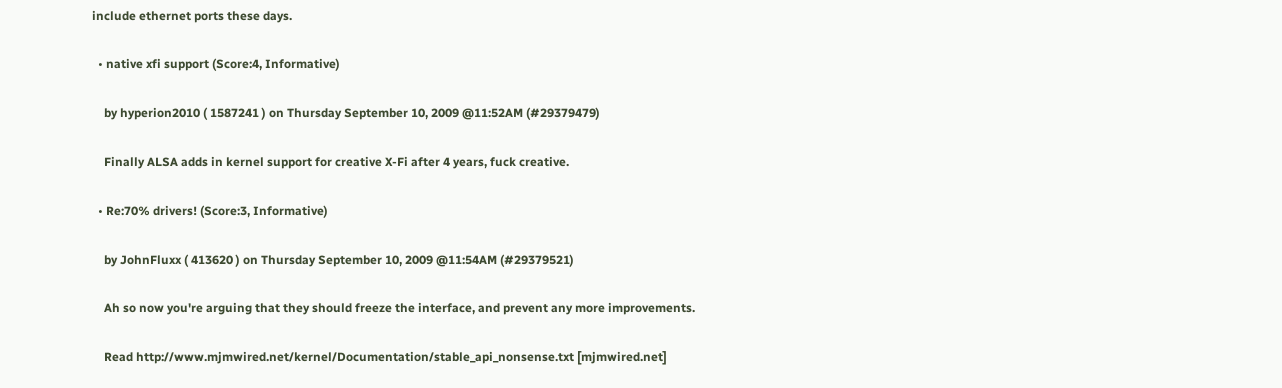include ethernet ports these days.

  • native xfi support (Score:4, Informative)

    by hyperion2010 ( 1587241 ) on Thursday September 10, 2009 @11:52AM (#29379479)

    Finally ALSA adds in kernel support for creative X-Fi after 4 years, fuck creative.

  • Re:70% drivers! (Score:3, Informative)

    by JohnFluxx ( 413620 ) on Thursday September 10, 2009 @11:54AM (#29379521)

    Ah so now you're arguing that they should freeze the interface, and prevent any more improvements.

    Read http://www.mjmwired.net/kernel/Documentation/stable_api_nonsense.txt [mjmwired.net]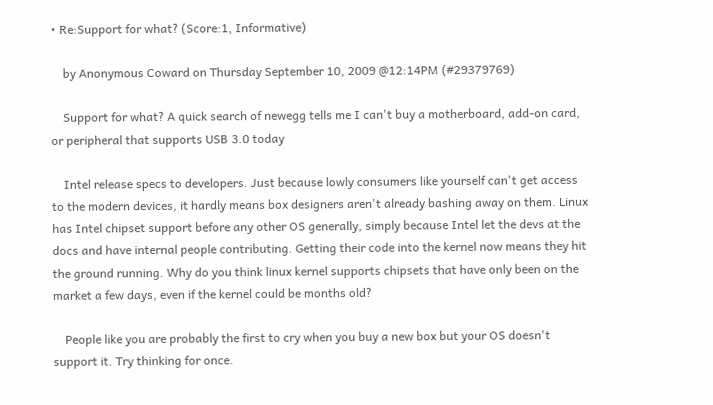• Re:Support for what? (Score:1, Informative)

    by Anonymous Coward on Thursday September 10, 2009 @12:14PM (#29379769)

    Support for what? A quick search of newegg tells me I can't buy a motherboard, add-on card, or peripheral that supports USB 3.0 today

    Intel release specs to developers. Just because lowly consumers like yourself can't get access to the modern devices, it hardly means box designers aren't already bashing away on them. Linux has Intel chipset support before any other OS generally, simply because Intel let the devs at the docs and have internal people contributing. Getting their code into the kernel now means they hit the ground running. Why do you think linux kernel supports chipsets that have only been on the market a few days, even if the kernel could be months old?

    People like you are probably the first to cry when you buy a new box but your OS doesn't support it. Try thinking for once.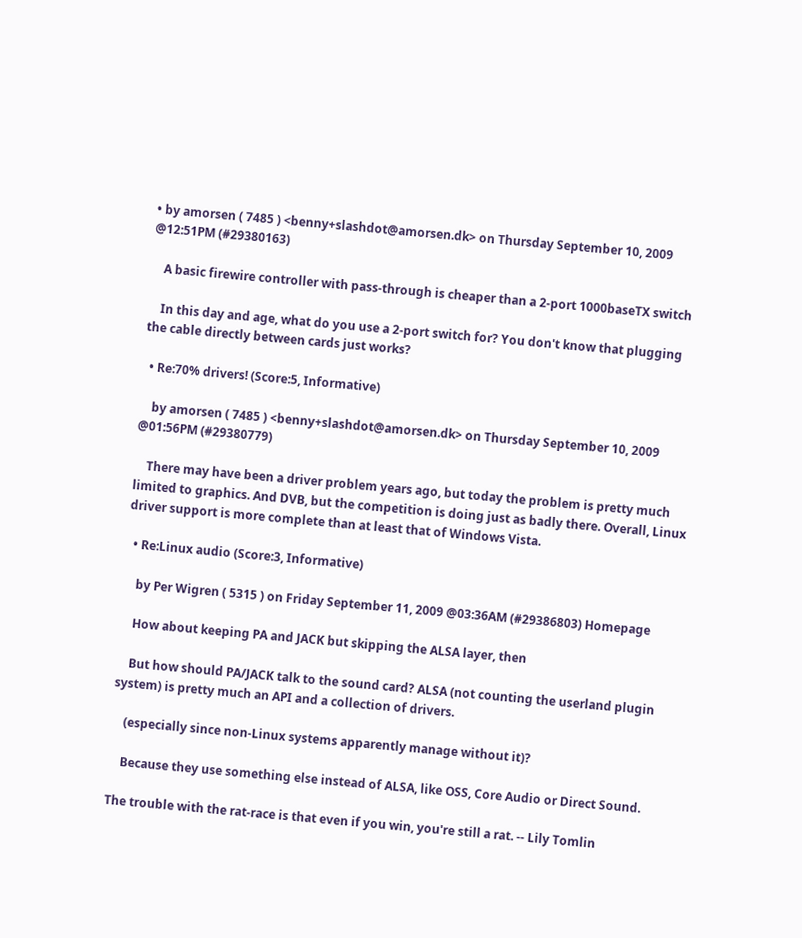• by amorsen ( 7485 ) <benny+slashdot@amorsen.dk> on Thursday September 10, 2009 @12:51PM (#29380163)

    A basic firewire controller with pass-through is cheaper than a 2-port 1000baseTX switch

    In this day and age, what do you use a 2-port switch for? You don't know that plugging the cable directly between cards just works?

  • Re:70% drivers! (Score:5, Informative)

    by amorsen ( 7485 ) <benny+slashdot@amorsen.dk> on Thursday September 10, 2009 @01:56PM (#29380779)

    There may have been a driver problem years ago, but today the problem is pretty much limited to graphics. And DVB, but the competition is doing just as badly there. Overall, Linux driver support is more complete than at least that of Windows Vista.

  • Re:Linux audio (Score:3, Informative)

    by Per Wigren ( 5315 ) on Friday September 11, 2009 @03:36AM (#29386803) Homepage

    How about keeping PA and JACK but skipping the ALSA layer, then

    But how should PA/JACK talk to the sound card? ALSA (not counting the userland plugin system) is pretty much an API and a collection of drivers.

    (especially since non-Linux systems apparently manage without it)?

    Because they use something else instead of ALSA, like OSS, Core Audio or Direct Sound.

The trouble with the rat-race is that even if you win, you're still a rat. -- Lily Tomlin